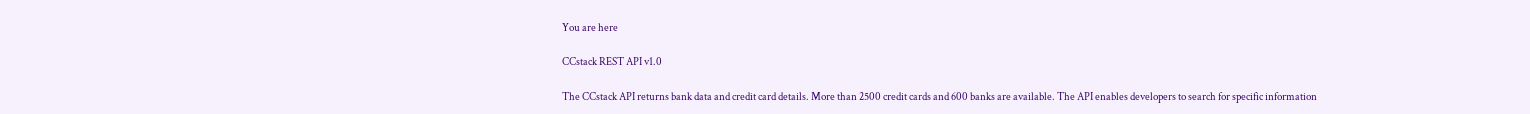You are here

CCstack REST API v1.0

The CCstack API returns bank data and credit card details. More than 2500 credit cards and 600 banks are available. The API enables developers to search for specific information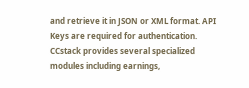and retrieve it in JSON or XML format. API Keys are required for authentication. CCstack provides several specialized modules including earnings,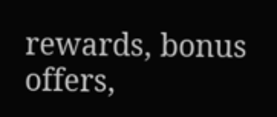rewards, bonus offers,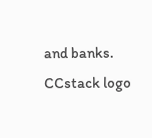and banks.
CCstack logo